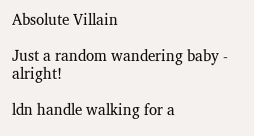Absolute Villain

Just a random wandering baby - alright!

ldn handle walking for a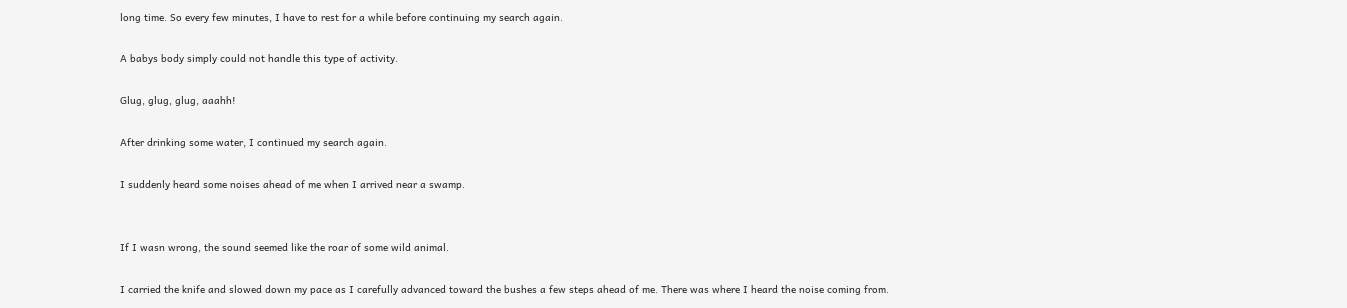long time. So every few minutes, I have to rest for a while before continuing my search again.

A babys body simply could not handle this type of activity.

Glug, glug, glug, aaahh!

After drinking some water, I continued my search again.

I suddenly heard some noises ahead of me when I arrived near a swamp.


If I wasn wrong, the sound seemed like the roar of some wild animal.

I carried the knife and slowed down my pace as I carefully advanced toward the bushes a few steps ahead of me. There was where I heard the noise coming from.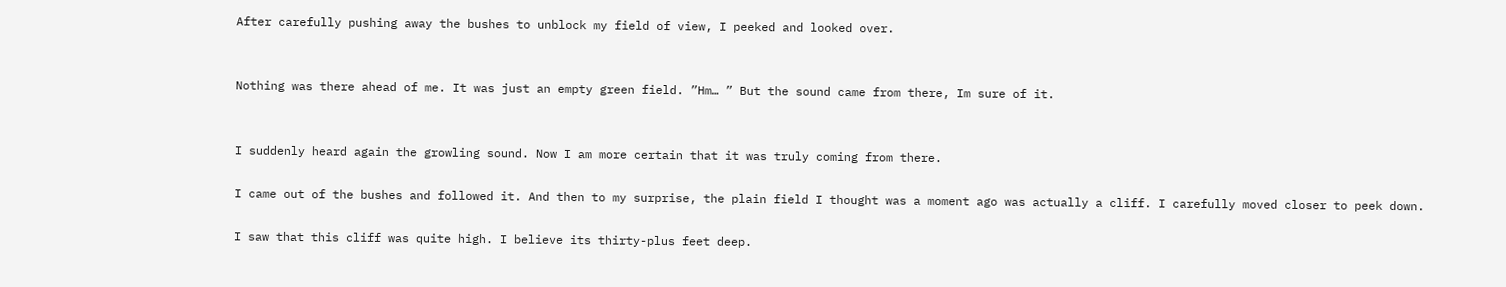After carefully pushing away the bushes to unblock my field of view, I peeked and looked over.


Nothing was there ahead of me. It was just an empty green field. ”Hm… ” But the sound came from there, Im sure of it.


I suddenly heard again the growling sound. Now I am more certain that it was truly coming from there.

I came out of the bushes and followed it. And then to my surprise, the plain field I thought was a moment ago was actually a cliff. I carefully moved closer to peek down.

I saw that this cliff was quite high. I believe its thirty-plus feet deep.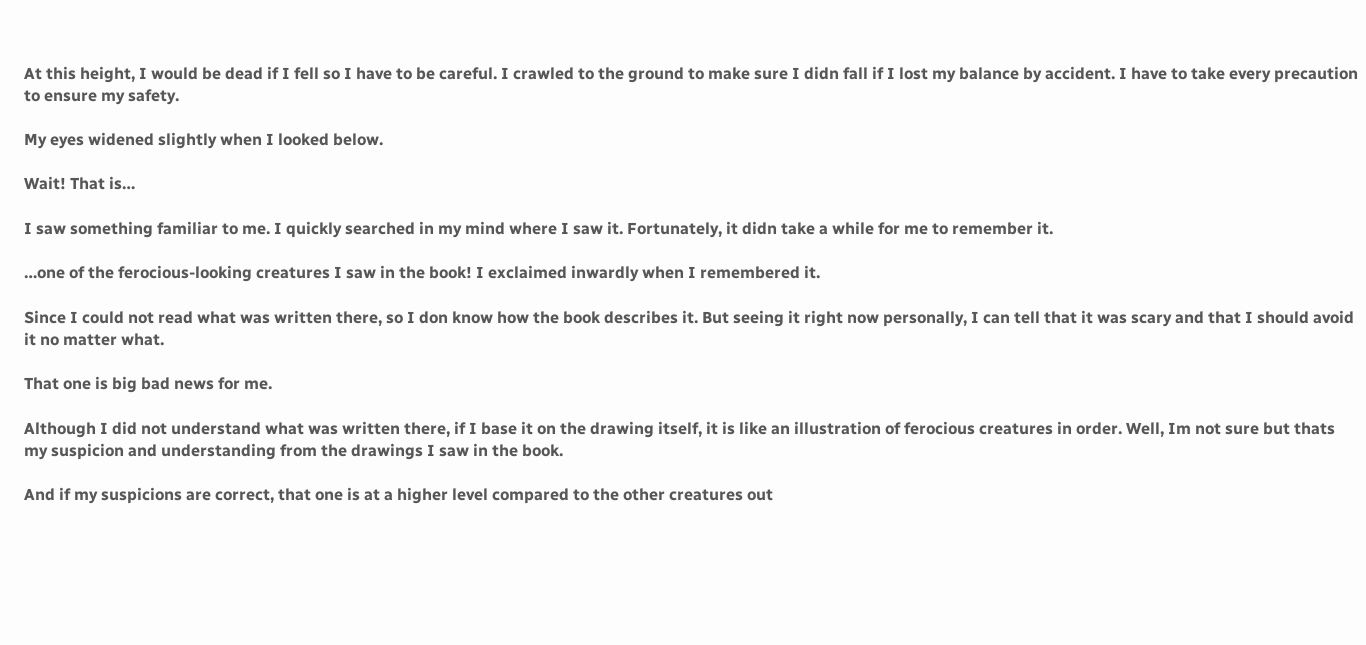At this height, I would be dead if I fell so I have to be careful. I crawled to the ground to make sure I didn fall if I lost my balance by accident. I have to take every precaution to ensure my safety.

My eyes widened slightly when I looked below.

Wait! That is…

I saw something familiar to me. I quickly searched in my mind where I saw it. Fortunately, it didn take a while for me to remember it.

…one of the ferocious-looking creatures I saw in the book! I exclaimed inwardly when I remembered it.

Since I could not read what was written there, so I don know how the book describes it. But seeing it right now personally, I can tell that it was scary and that I should avoid it no matter what.

That one is big bad news for me.

Although I did not understand what was written there, if I base it on the drawing itself, it is like an illustration of ferocious creatures in order. Well, Im not sure but thats my suspicion and understanding from the drawings I saw in the book.

And if my suspicions are correct, that one is at a higher level compared to the other creatures out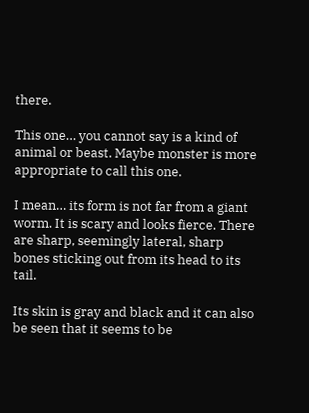there.

This one… you cannot say is a kind of animal or beast. Maybe monster is more appropriate to call this one.

I mean… its form is not far from a giant worm. It is scary and looks fierce. There are sharp, seemingly lateral, sharp bones sticking out from its head to its tail.

Its skin is gray and black and it can also be seen that it seems to be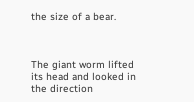the size of a bear.



The giant worm lifted its head and looked in the direction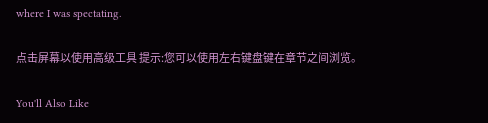where I was spectating.

点击屏幕以使用高级工具 提示:您可以使用左右键盘键在章节之间浏览。

You'll Also Like